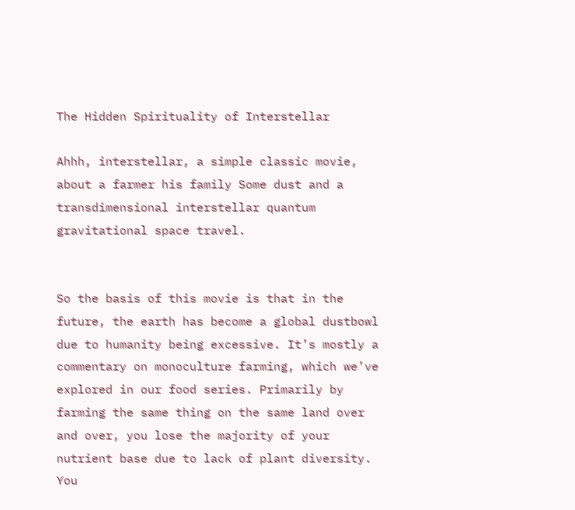The Hidden Spirituality of Interstellar

Ahhh, interstellar, a simple classic movie, about a farmer his family Some dust and a transdimensional interstellar quantum gravitational space travel.


So the basis of this movie is that in the future, the earth has become a global dustbowl due to humanity being excessive. It’s mostly a commentary on monoculture farming, which we’ve explored in our food series. Primarily by farming the same thing on the same land over and over, you lose the majority of your nutrient base due to lack of plant diversity. You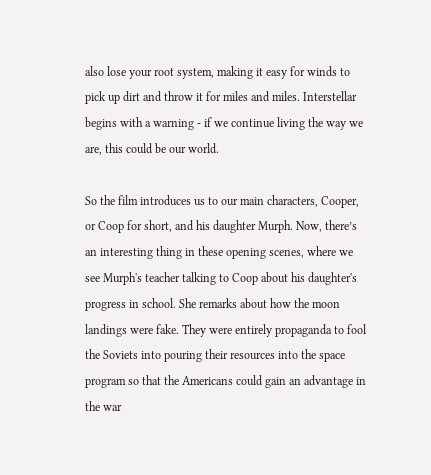also lose your root system, making it easy for winds to pick up dirt and throw it for miles and miles. Interstellar begins with a warning - if we continue living the way we are, this could be our world.

So the film introduces us to our main characters, Cooper, or Coop for short, and his daughter Murph. Now, there’s an interesting thing in these opening scenes, where we see Murph's teacher talking to Coop about his daughter's progress in school. She remarks about how the moon landings were fake. They were entirely propaganda to fool the Soviets into pouring their resources into the space program so that the Americans could gain an advantage in the war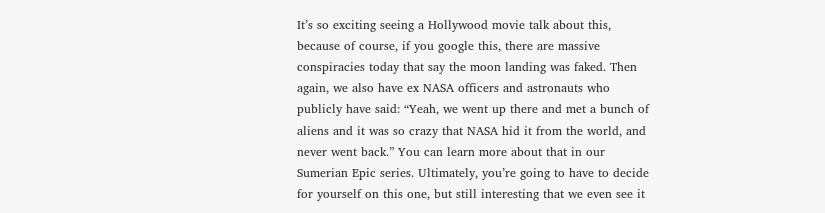It’s so exciting seeing a Hollywood movie talk about this, because of course, if you google this, there are massive conspiracies today that say the moon landing was faked. Then again, we also have ex NASA officers and astronauts who publicly have said: “Yeah, we went up there and met a bunch of aliens and it was so crazy that NASA hid it from the world, and never went back.” You can learn more about that in our Sumerian Epic series. Ultimately, you’re going to have to decide for yourself on this one, but still interesting that we even see it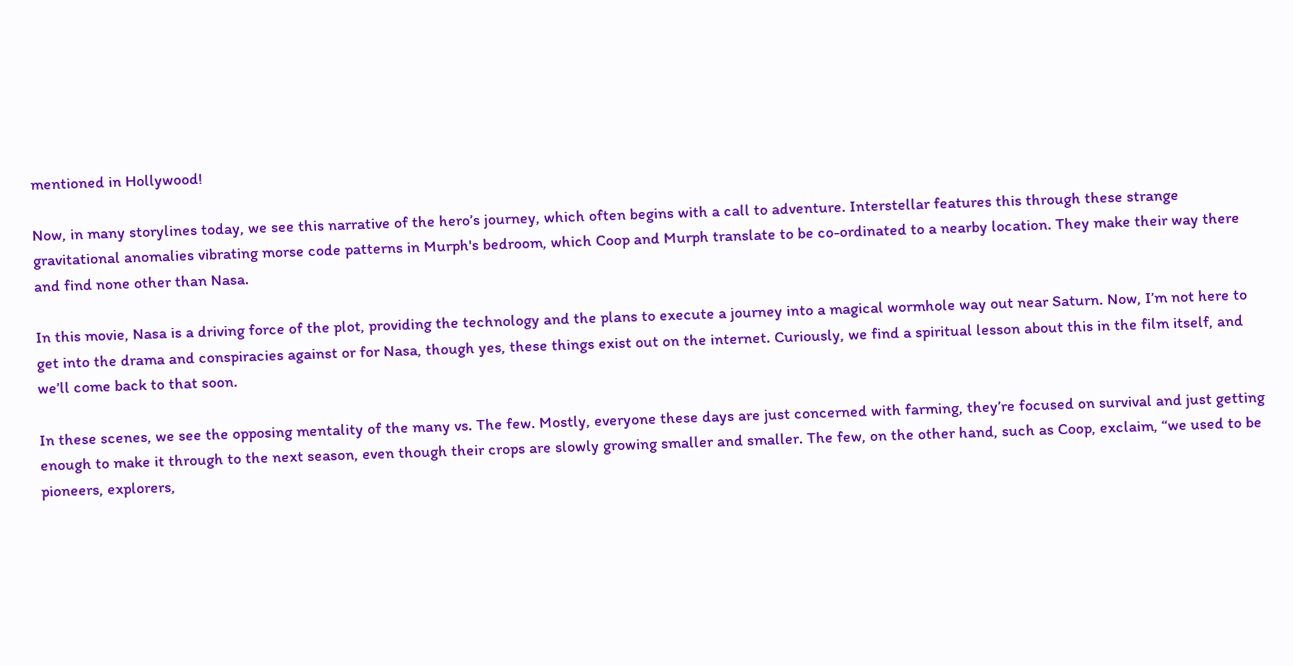mentioned in Hollywood!

Now, in many storylines today, we see this narrative of the hero’s journey, which often begins with a call to adventure. Interstellar features this through these strange gravitational anomalies vibrating morse code patterns in Murph's bedroom, which Coop and Murph translate to be co-ordinated to a nearby location. They make their way there and find none other than Nasa.

In this movie, Nasa is a driving force of the plot, providing the technology and the plans to execute a journey into a magical wormhole way out near Saturn. Now, I’m not here to get into the drama and conspiracies against or for Nasa, though yes, these things exist out on the internet. Curiously, we find a spiritual lesson about this in the film itself, and we’ll come back to that soon.

In these scenes, we see the opposing mentality of the many vs. The few. Mostly, everyone these days are just concerned with farming, they’re focused on survival and just getting enough to make it through to the next season, even though their crops are slowly growing smaller and smaller. The few, on the other hand, such as Coop, exclaim, “we used to be pioneers, explorers,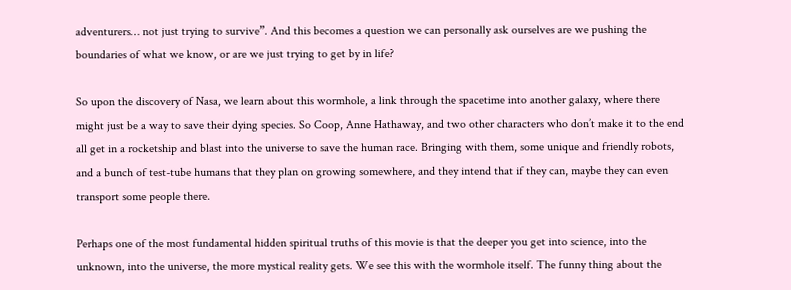adventurers… not just trying to survive”. And this becomes a question we can personally ask ourselves are we pushing the boundaries of what we know, or are we just trying to get by in life?

So upon the discovery of Nasa, we learn about this wormhole, a link through the spacetime into another galaxy, where there might just be a way to save their dying species. So Coop, Anne Hathaway, and two other characters who don’t make it to the end all get in a rocketship and blast into the universe to save the human race. Bringing with them, some unique and friendly robots, and a bunch of test-tube humans that they plan on growing somewhere, and they intend that if they can, maybe they can even transport some people there.

Perhaps one of the most fundamental hidden spiritual truths of this movie is that the deeper you get into science, into the unknown, into the universe, the more mystical reality gets. We see this with the wormhole itself. The funny thing about the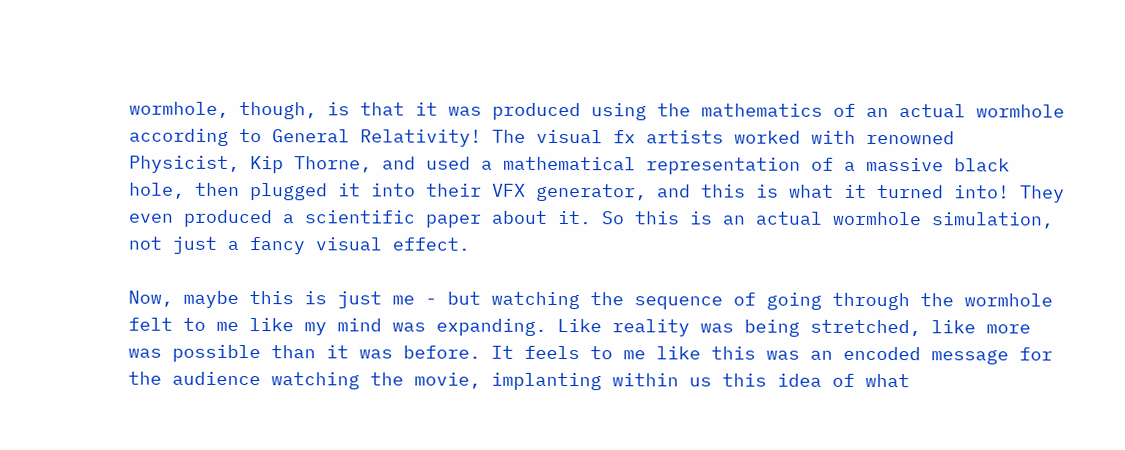wormhole, though, is that it was produced using the mathematics of an actual wormhole according to General Relativity! The visual fx artists worked with renowned Physicist, Kip Thorne, and used a mathematical representation of a massive black hole, then plugged it into their VFX generator, and this is what it turned into! They even produced a scientific paper about it. So this is an actual wormhole simulation, not just a fancy visual effect.

Now, maybe this is just me - but watching the sequence of going through the wormhole felt to me like my mind was expanding. Like reality was being stretched, like more was possible than it was before. It feels to me like this was an encoded message for the audience watching the movie, implanting within us this idea of what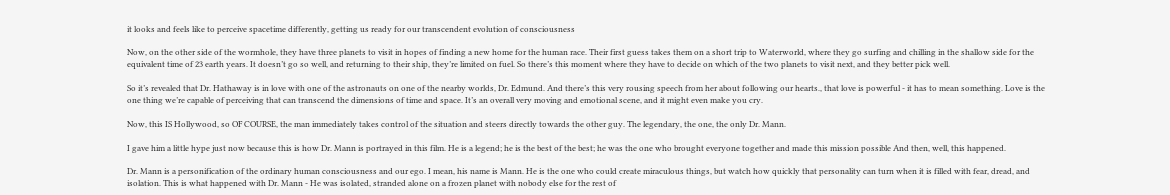it looks and feels like to perceive spacetime differently, getting us ready for our transcendent evolution of consciousness

Now, on the other side of the wormhole, they have three planets to visit in hopes of finding a new home for the human race. Their first guess takes them on a short trip to Waterworld, where they go surfing and chilling in the shallow side for the equivalent time of 23 earth years. It doesn’t go so well, and returning to their ship, they’re limited on fuel. So there’s this moment where they have to decide on which of the two planets to visit next, and they better pick well.

So it’s revealed that Dr. Hathaway is in love with one of the astronauts on one of the nearby worlds, Dr. Edmund. And there’s this very rousing speech from her about following our hearts., that love is powerful - it has to mean something. Love is the one thing we’re capable of perceiving that can transcend the dimensions of time and space. It’s an overall very moving and emotional scene, and it might even make you cry.

Now, this IS Hollywood, so OF COURSE, the man immediately takes control of the situation and steers directly towards the other guy. The legendary, the one, the only Dr. Mann.

I gave him a little hype just now because this is how Dr. Mann is portrayed in this film. He is a legend; he is the best of the best; he was the one who brought everyone together and made this mission possible And then, well, this happened.

Dr. Mann is a personification of the ordinary human consciousness and our ego. I mean, his name is Mann. He is the one who could create miraculous things, but watch how quickly that personality can turn when it is filled with fear, dread, and isolation. This is what happened with Dr. Mann - He was isolated, stranded alone on a frozen planet with nobody else for the rest of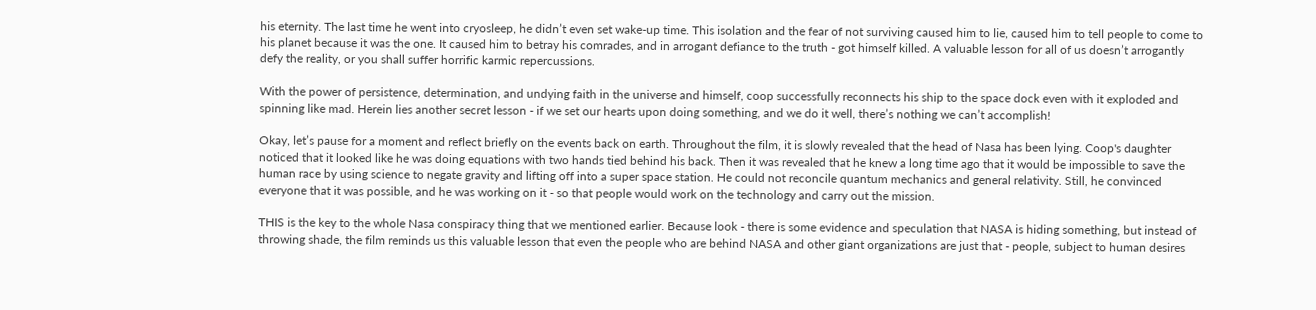his eternity. The last time he went into cryosleep, he didn’t even set wake-up time. This isolation and the fear of not surviving caused him to lie, caused him to tell people to come to his planet because it was the one. It caused him to betray his comrades, and in arrogant defiance to the truth - got himself killed. A valuable lesson for all of us doesn’t arrogantly defy the reality, or you shall suffer horrific karmic repercussions.

With the power of persistence, determination, and undying faith in the universe and himself, coop successfully reconnects his ship to the space dock even with it exploded and spinning like mad. Herein lies another secret lesson - if we set our hearts upon doing something, and we do it well, there’s nothing we can’t accomplish!

Okay, let’s pause for a moment and reflect briefly on the events back on earth. Throughout the film, it is slowly revealed that the head of Nasa has been lying. Coop's daughter noticed that it looked like he was doing equations with two hands tied behind his back. Then it was revealed that he knew a long time ago that it would be impossible to save the human race by using science to negate gravity and lifting off into a super space station. He could not reconcile quantum mechanics and general relativity. Still, he convinced everyone that it was possible, and he was working on it - so that people would work on the technology and carry out the mission.

THIS is the key to the whole Nasa conspiracy thing that we mentioned earlier. Because look - there is some evidence and speculation that NASA is hiding something, but instead of throwing shade, the film reminds us this valuable lesson that even the people who are behind NASA and other giant organizations are just that - people, subject to human desires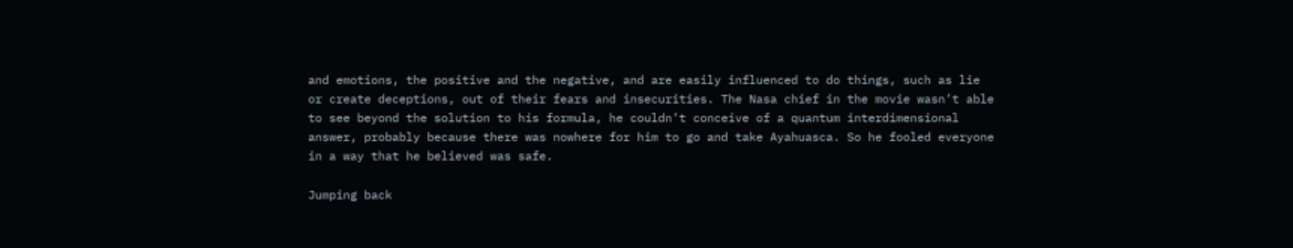and emotions, the positive and the negative, and are easily influenced to do things, such as lie or create deceptions, out of their fears and insecurities. The Nasa chief in the movie wasn’t able to see beyond the solution to his formula, he couldn’t conceive of a quantum interdimensional answer, probably because there was nowhere for him to go and take Ayahuasca. So he fooled everyone in a way that he believed was safe.

Jumping back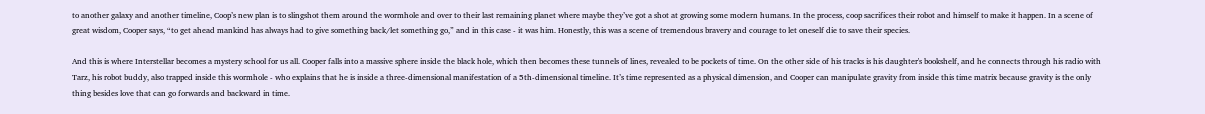to another galaxy and another timeline, Coop’s new plan is to slingshot them around the wormhole and over to their last remaining planet where maybe they’ve got a shot at growing some modern humans. In the process, coop sacrifices their robot and himself to make it happen. In a scene of great wisdom, Cooper says, “to get ahead mankind has always had to give something back/let something go,” and in this case - it was him. Honestly, this was a scene of tremendous bravery and courage to let oneself die to save their species.

And this is where Interstellar becomes a mystery school for us all. Cooper falls into a massive sphere inside the black hole, which then becomes these tunnels of lines, revealed to be pockets of time. On the other side of his tracks is his daughter's bookshelf, and he connects through his radio with Tarz, his robot buddy, also trapped inside this wormhole - who explains that he is inside a three-dimensional manifestation of a 5th-dimensional timeline. It’s time represented as a physical dimension, and Cooper can manipulate gravity from inside this time matrix because gravity is the only thing besides love that can go forwards and backward in time.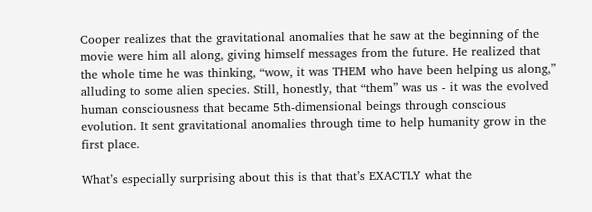Cooper realizes that the gravitational anomalies that he saw at the beginning of the movie were him all along, giving himself messages from the future. He realized that the whole time he was thinking, “wow, it was THEM who have been helping us along,” alluding to some alien species. Still, honestly, that “them” was us - it was the evolved human consciousness that became 5th-dimensional beings through conscious evolution. It sent gravitational anomalies through time to help humanity grow in the first place.

What’s especially surprising about this is that that’s EXACTLY what the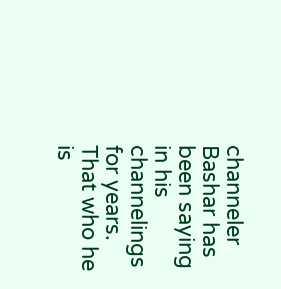channeler Bashar has been saying in his channelings for years. That who he is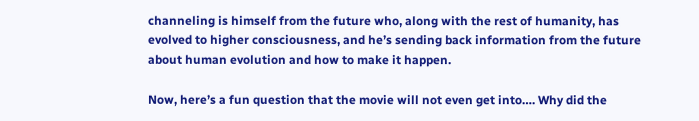channeling is himself from the future who, along with the rest of humanity, has evolved to higher consciousness, and he’s sending back information from the future about human evolution and how to make it happen.

Now, here’s a fun question that the movie will not even get into…. Why did the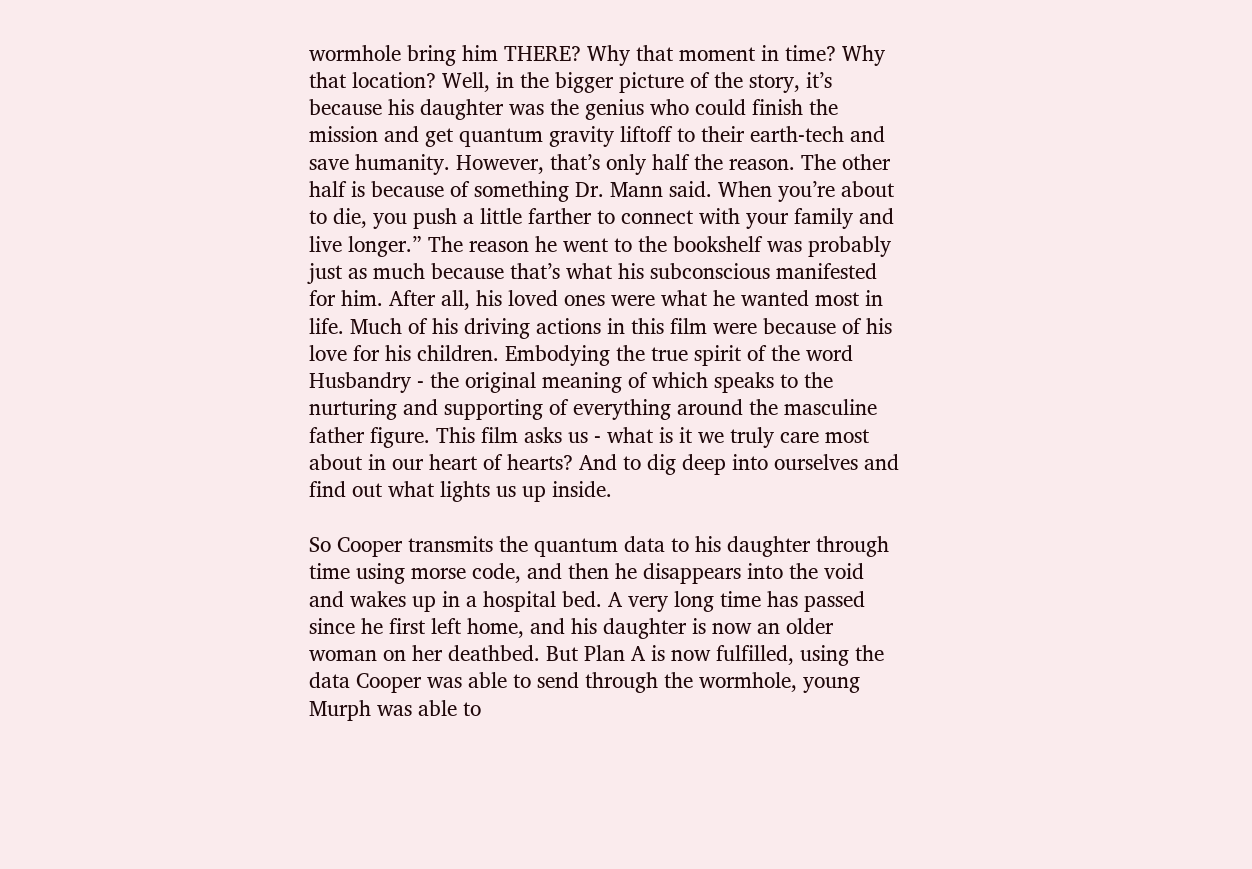wormhole bring him THERE? Why that moment in time? Why that location? Well, in the bigger picture of the story, it’s because his daughter was the genius who could finish the mission and get quantum gravity liftoff to their earth-tech and save humanity. However, that’s only half the reason. The other half is because of something Dr. Mann said. When you’re about to die, you push a little farther to connect with your family and live longer.” The reason he went to the bookshelf was probably just as much because that’s what his subconscious manifested for him. After all, his loved ones were what he wanted most in life. Much of his driving actions in this film were because of his love for his children. Embodying the true spirit of the word Husbandry - the original meaning of which speaks to the nurturing and supporting of everything around the masculine father figure. This film asks us - what is it we truly care most about in our heart of hearts? And to dig deep into ourselves and find out what lights us up inside.

So Cooper transmits the quantum data to his daughter through time using morse code, and then he disappears into the void and wakes up in a hospital bed. A very long time has passed since he first left home, and his daughter is now an older woman on her deathbed. But Plan A is now fulfilled, using the data Cooper was able to send through the wormhole, young Murph was able to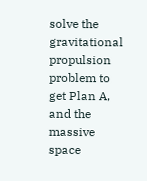solve the gravitational propulsion problem to get Plan A, and the massive space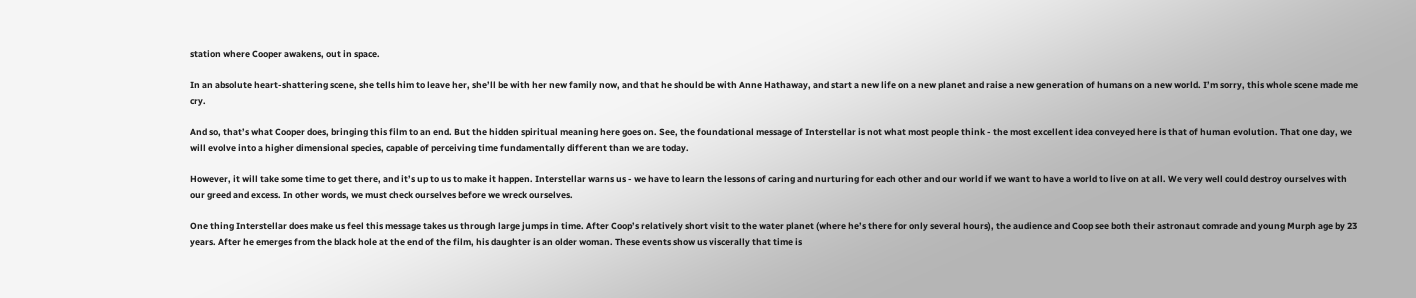station where Cooper awakens, out in space.

In an absolute heart-shattering scene, she tells him to leave her, she’ll be with her new family now, and that he should be with Anne Hathaway, and start a new life on a new planet and raise a new generation of humans on a new world. I’m sorry, this whole scene made me cry.

And so, that’s what Cooper does, bringing this film to an end. But the hidden spiritual meaning here goes on. See, the foundational message of Interstellar is not what most people think - the most excellent idea conveyed here is that of human evolution. That one day, we will evolve into a higher dimensional species, capable of perceiving time fundamentally different than we are today.

However, it will take some time to get there, and it’s up to us to make it happen. Interstellar warns us - we have to learn the lessons of caring and nurturing for each other and our world if we want to have a world to live on at all. We very well could destroy ourselves with our greed and excess. In other words, we must check ourselves before we wreck ourselves.

One thing Interstellar does make us feel this message takes us through large jumps in time. After Coop’s relatively short visit to the water planet (where he’s there for only several hours), the audience and Coop see both their astronaut comrade and young Murph age by 23 years. After he emerges from the black hole at the end of the film, his daughter is an older woman. These events show us viscerally that time is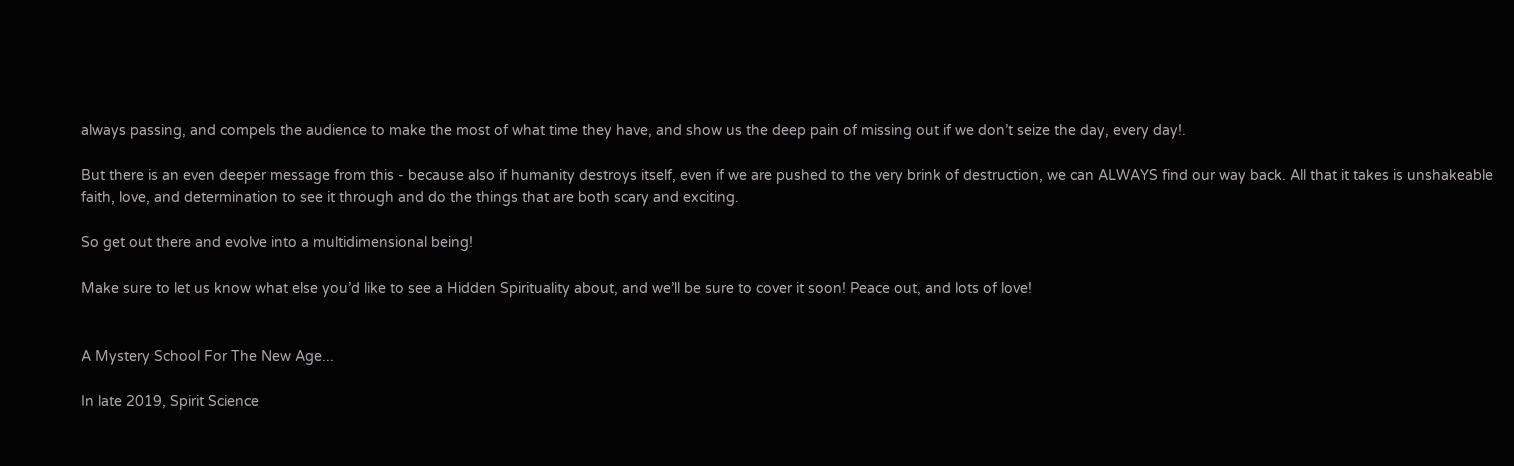always passing, and compels the audience to make the most of what time they have, and show us the deep pain of missing out if we don’t seize the day, every day!.

But there is an even deeper message from this - because also if humanity destroys itself, even if we are pushed to the very brink of destruction, we can ALWAYS find our way back. All that it takes is unshakeable faith, love, and determination to see it through and do the things that are both scary and exciting.

So get out there and evolve into a multidimensional being!

Make sure to let us know what else you’d like to see a Hidden Spirituality about, and we’ll be sure to cover it soon! Peace out, and lots of love!


A Mystery School For The New Age...

In late 2019, Spirit Science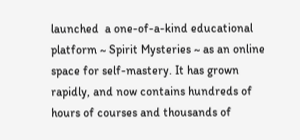launched  a one-of-a-kind educational platform ~ Spirit Mysteries ~ as an online space for self-mastery. It has grown rapidly, and now contains hundreds of hours of courses and thousands of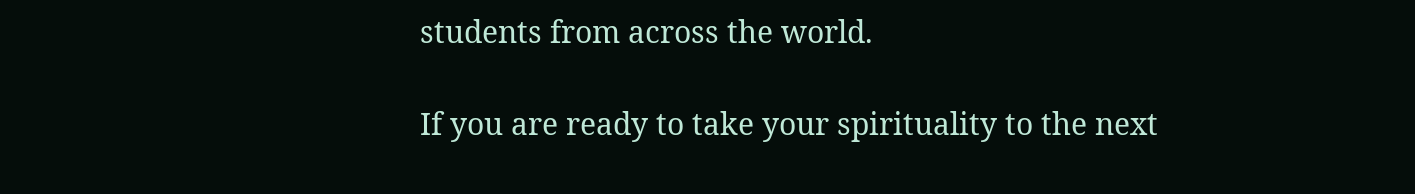students from across the world.

If you are ready to take your spirituality to the next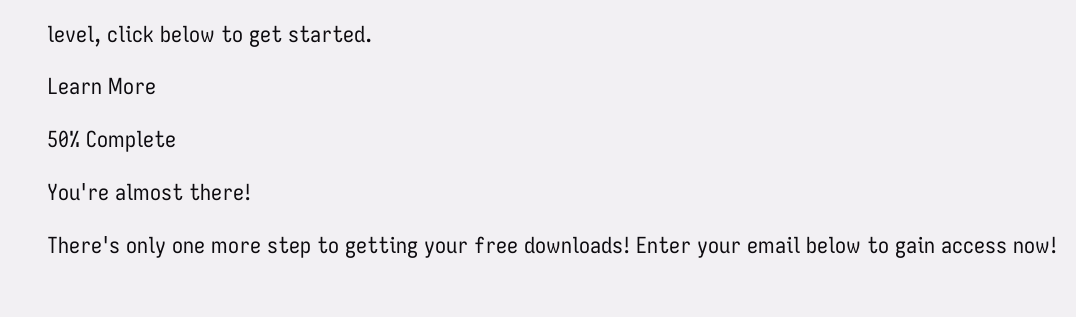level, click below to get started.

Learn More

50% Complete

You're almost there!

There's only one more step to getting your free downloads! Enter your email below to gain access now!